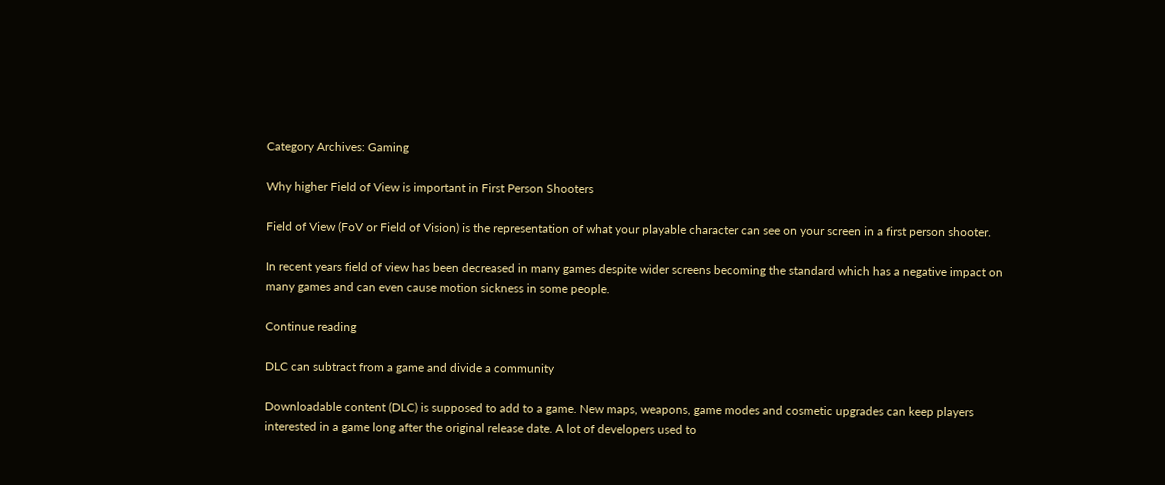Category Archives: Gaming

Why higher Field of View is important in First Person Shooters

Field of View (FoV or Field of Vision) is the representation of what your playable character can see on your screen in a first person shooter.

In recent years field of view has been decreased in many games despite wider screens becoming the standard which has a negative impact on many games and can even cause motion sickness in some people.

Continue reading

DLC can subtract from a game and divide a community

Downloadable content (DLC) is supposed to add to a game. New maps, weapons, game modes and cosmetic upgrades can keep players interested in a game long after the original release date. A lot of developers used to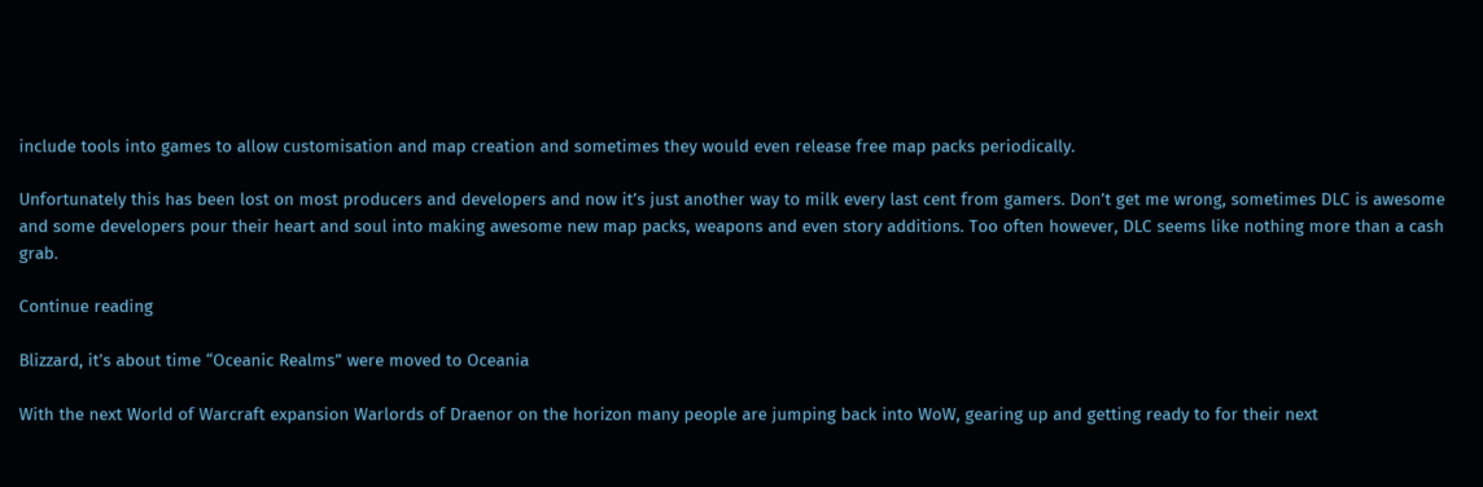include tools into games to allow customisation and map creation and sometimes they would even release free map packs periodically.

Unfortunately this has been lost on most producers and developers and now it’s just another way to milk every last cent from gamers. Don’t get me wrong, sometimes DLC is awesome and some developers pour their heart and soul into making awesome new map packs, weapons and even story additions. Too often however, DLC seems like nothing more than a cash grab.

Continue reading

Blizzard, it’s about time “Oceanic Realms” were moved to Oceania

With the next World of Warcraft expansion Warlords of Draenor on the horizon many people are jumping back into WoW, gearing up and getting ready to for their next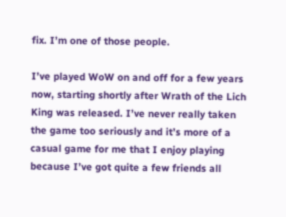fix. I’m one of those people.

I’ve played WoW on and off for a few years now, starting shortly after Wrath of the Lich King was released. I’ve never really taken the game too seriously and it’s more of a casual game for me that I enjoy playing because I’ve got quite a few friends all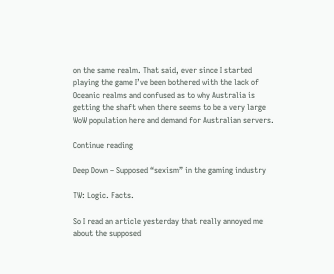on the same realm. That said, ever since I started playing the game I’ve been bothered with the lack of Oceanic realms and confused as to why Australia is getting the shaft when there seems to be a very large WoW population here and demand for Australian servers.

Continue reading

Deep Down – Supposed “sexism” in the gaming industry

TW: Logic. Facts.

So I read an article yesterday that really annoyed me about the supposed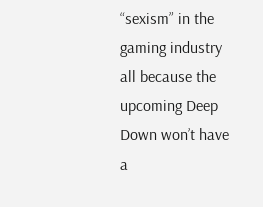“sexism” in the gaming industry all because the upcoming Deep Down won’t have a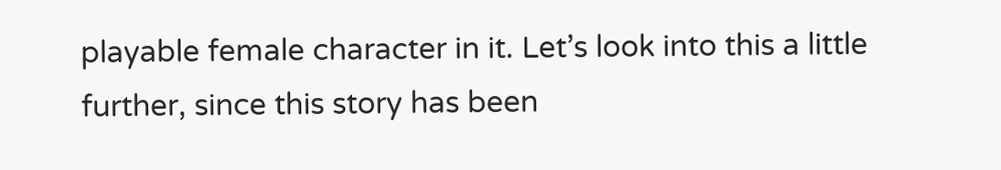playable female character in it. Let’s look into this a little further, since this story has been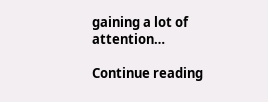gaining a lot of attention…

Continue reading